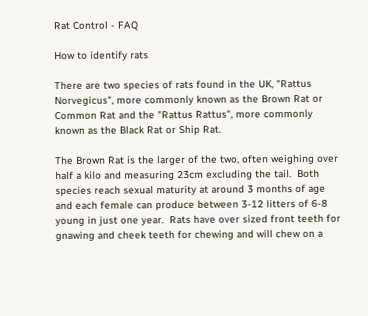Rat Control - FAQ

How to identify rats

There are two species of rats found in the UK, "Rattus Norvegicus", more commonly known as the Brown Rat or Common Rat and the "Rattus Rattus", more commonly known as the Black Rat or Ship Rat.

The Brown Rat is the larger of the two, often weighing over half a kilo and measuring 23cm excluding the tail.  Both species reach sexual maturity at around 3 months of age and each female can produce between 3-12 litters of 6-8 young in just one year.  Rats have over sized front teeth for gnawing and cheek teeth for chewing and will chew on a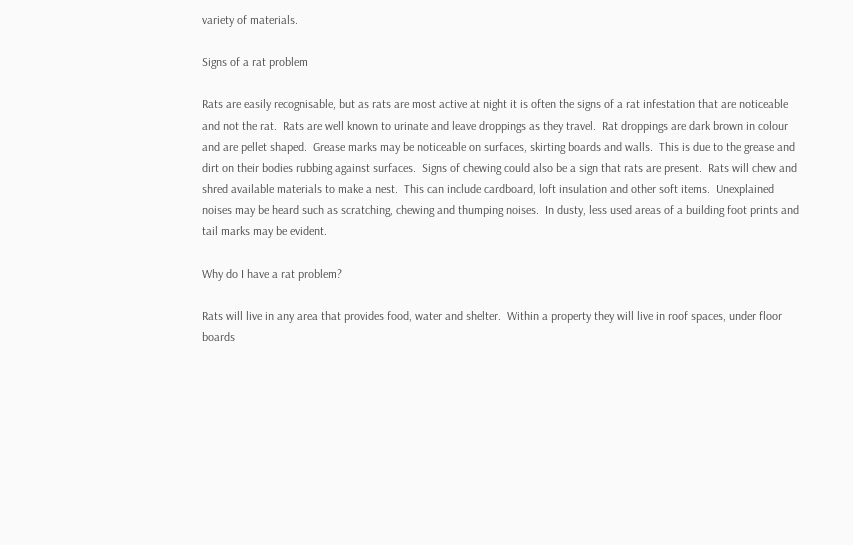variety of materials.

Signs of a rat problem

Rats are easily recognisable, but as rats are most active at night it is often the signs of a rat infestation that are noticeable and not the rat.  Rats are well known to urinate and leave droppings as they travel.  Rat droppings are dark brown in colour and are pellet shaped.  Grease marks may be noticeable on surfaces, skirting boards and walls.  This is due to the grease and dirt on their bodies rubbing against surfaces.  Signs of chewing could also be a sign that rats are present.  Rats will chew and shred available materials to make a nest.  This can include cardboard, loft insulation and other soft items.  Unexplained noises may be heard such as scratching, chewing and thumping noises.  In dusty, less used areas of a building foot prints and tail marks may be evident.

Why do I have a rat problem?

Rats will live in any area that provides food, water and shelter.  Within a property they will live in roof spaces, under floor boards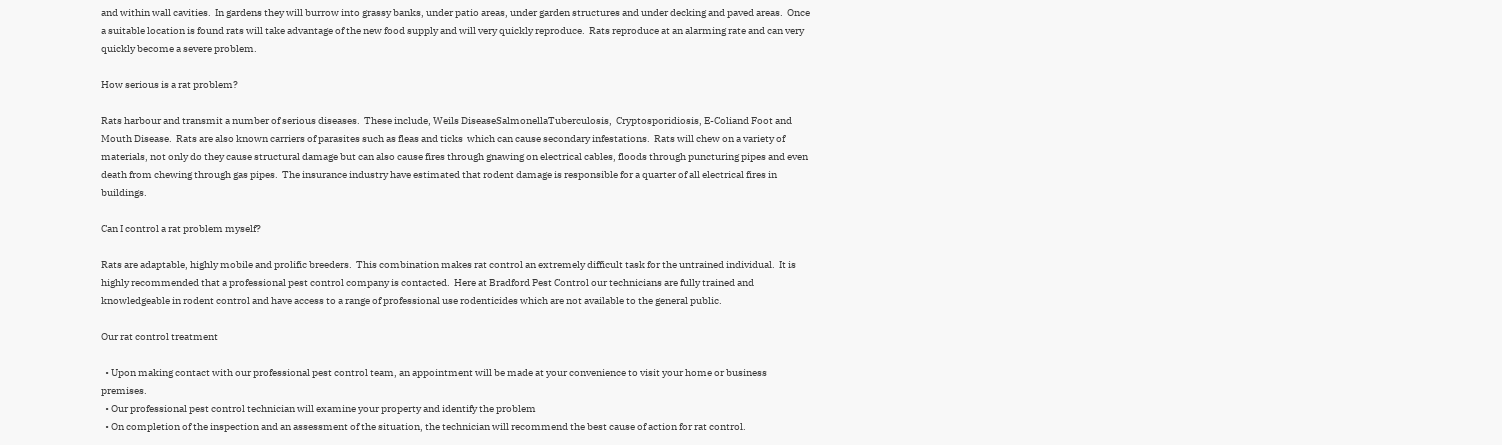and within wall cavities.  In gardens they will burrow into grassy banks, under patio areas, under garden structures and under decking and paved areas.  Once a suitable location is found rats will take advantage of the new food supply and will very quickly reproduce.  Rats reproduce at an alarming rate and can very quickly become a severe problem.

How serious is a rat problem?

Rats harbour and transmit a number of serious diseases.  These include, Weils DiseaseSalmonellaTuberculosis,  Cryptosporidiosis, E-Coliand Foot and Mouth Disease.  Rats are also known carriers of parasites such as fleas and ticks  which can cause secondary infestations.  Rats will chew on a variety of materials, not only do they cause structural damage but can also cause fires through gnawing on electrical cables, floods through puncturing pipes and even death from chewing through gas pipes.  The insurance industry have estimated that rodent damage is responsible for a quarter of all electrical fires in buildings.

Can I control a rat problem myself?

Rats are adaptable, highly mobile and prolific breeders.  This combination makes rat control an extremely difficult task for the untrained individual.  It is highly recommended that a professional pest control company is contacted.  Here at Bradford Pest Control our technicians are fully trained and knowledgeable in rodent control and have access to a range of professional use rodenticides which are not available to the general public.

Our rat control treatment

  • Upon making contact with our professional pest control team, an appointment will be made at your convenience to visit your home or business premises.
  • Our professional pest control technician will examine your property and identify the problem
  • On completion of the inspection and an assessment of the situation, the technician will recommend the best cause of action for rat control.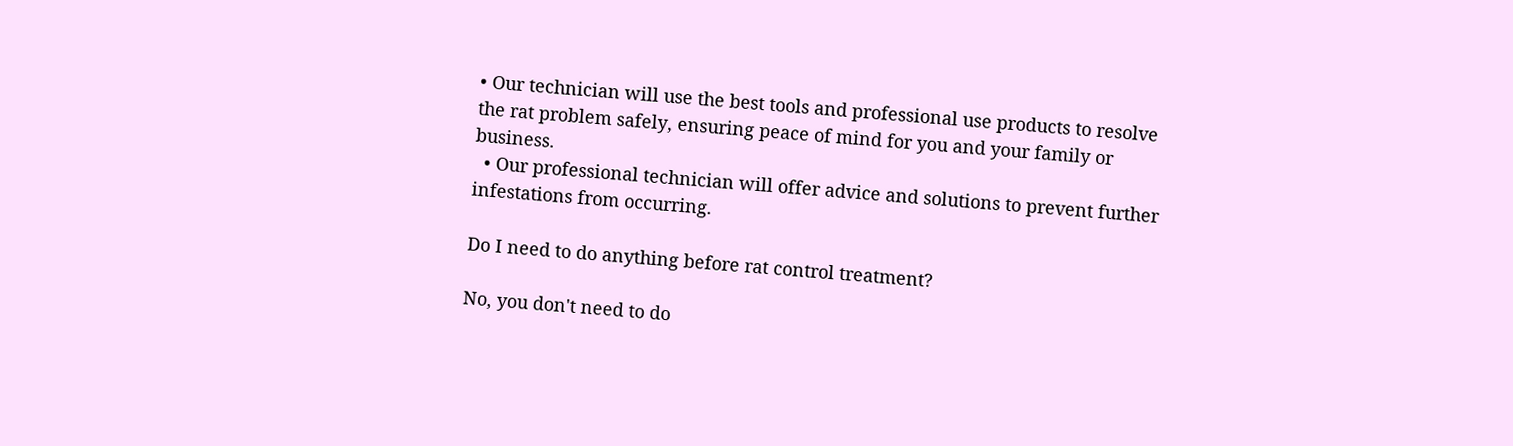• Our technician will use the best tools and professional use products to resolve the rat problem safely, ensuring peace of mind for you and your family or business.
  • Our professional technician will offer advice and solutions to prevent further infestations from occurring.

Do I need to do anything before rat control treatment?

No, you don't need to do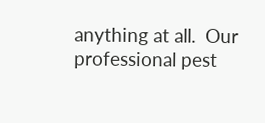anything at all.  Our professional pest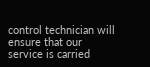control technician will ensure that our service is carried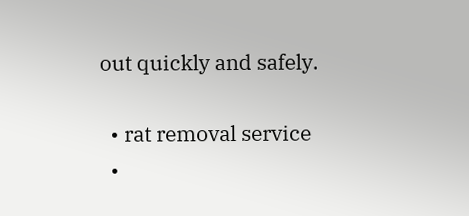out quickly and safely.

  • rat removal service
  •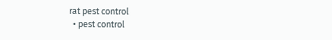rat pest control
  • pest control